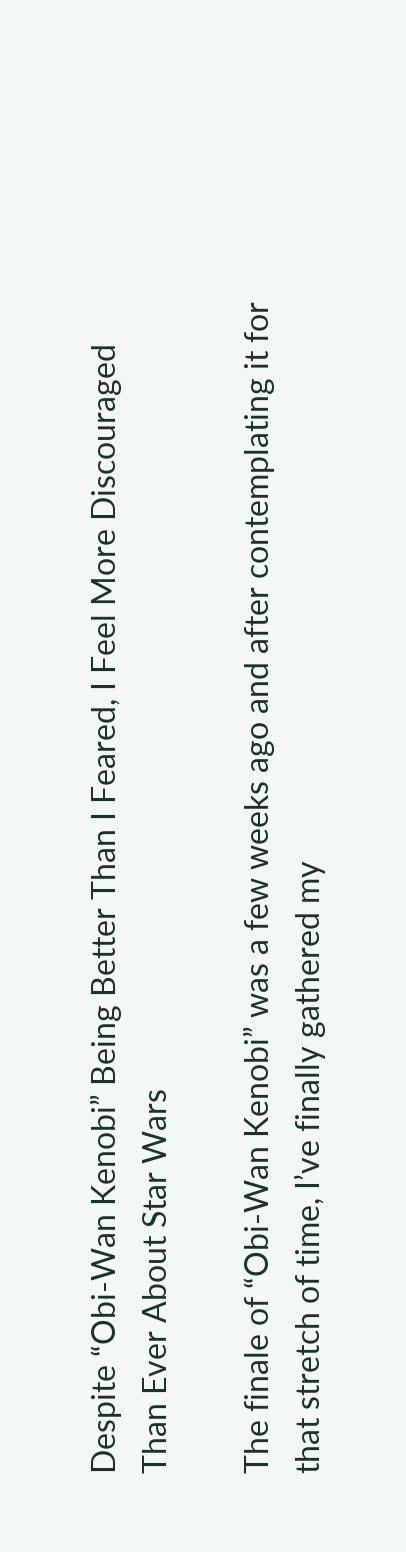Despite “Obi-Wan Kenobi” Being Better Than I Feared, I Feel More Discouraged Than Ever About Star Wars

The finale of “Obi-Wan Kenobi” was a few weeks ago and after contemplating it for that stretch of time, I’ve finally gathered my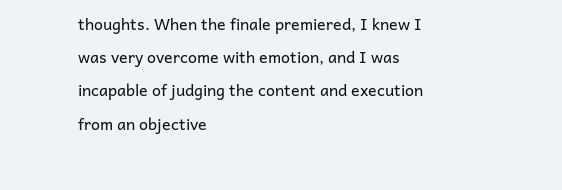thoughts. When the finale premiered, I knew I was very overcome with emotion, and I was incapable of judging the content and execution from an objective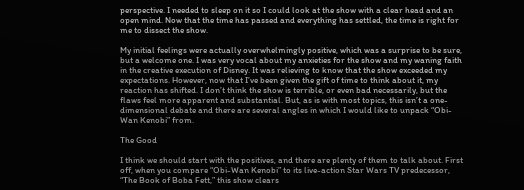perspective. I needed to sleep on it so I could look at the show with a clear head and an open mind. Now that the time has passed and everything has settled, the time is right for me to dissect the show.

My initial feelings were actually overwhelmingly positive, which was a surprise to be sure, but a welcome one. I was very vocal about my anxieties for the show and my waning faith in the creative execution of Disney. It was relieving to know that the show exceeded my expectations. However, now that I’ve been given the gift of time to think about it, my reaction has shifted. I don’t think the show is terrible, or even bad necessarily, but the flaws feel more apparent and substantial. But, as is with most topics, this isn’t a one-dimensional debate and there are several angles in which I would like to unpack “Obi-Wan Kenobi” from.

The Good

I think we should start with the positives, and there are plenty of them to talk about. First off, when you compare “Obi-Wan Kenobi” to its live-action Star Wars TV predecessor, “The Book of Boba Fett,” this show clears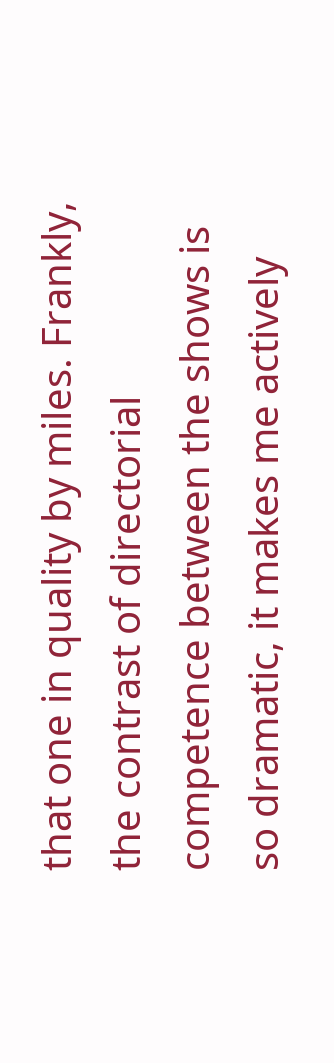that one in quality by miles. Frankly, the contrast of directorial competence between the shows is so dramatic, it makes me actively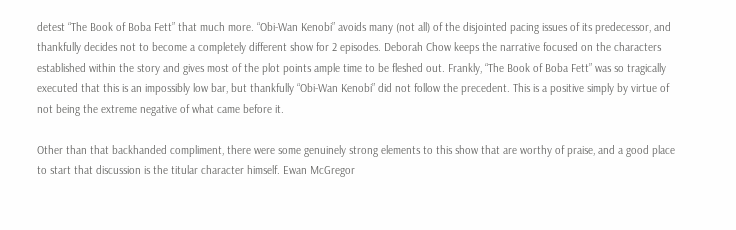detest “The Book of Boba Fett” that much more. “Obi-Wan Kenobi” avoids many (not all) of the disjointed pacing issues of its predecessor, and thankfully decides not to become a completely different show for 2 episodes. Deborah Chow keeps the narrative focused on the characters established within the story and gives most of the plot points ample time to be fleshed out. Frankly, “The Book of Boba Fett” was so tragically executed that this is an impossibly low bar, but thankfully “Obi-Wan Kenobi” did not follow the precedent. This is a positive simply by virtue of not being the extreme negative of what came before it.

Other than that backhanded compliment, there were some genuinely strong elements to this show that are worthy of praise, and a good place to start that discussion is the titular character himself. Ewan McGregor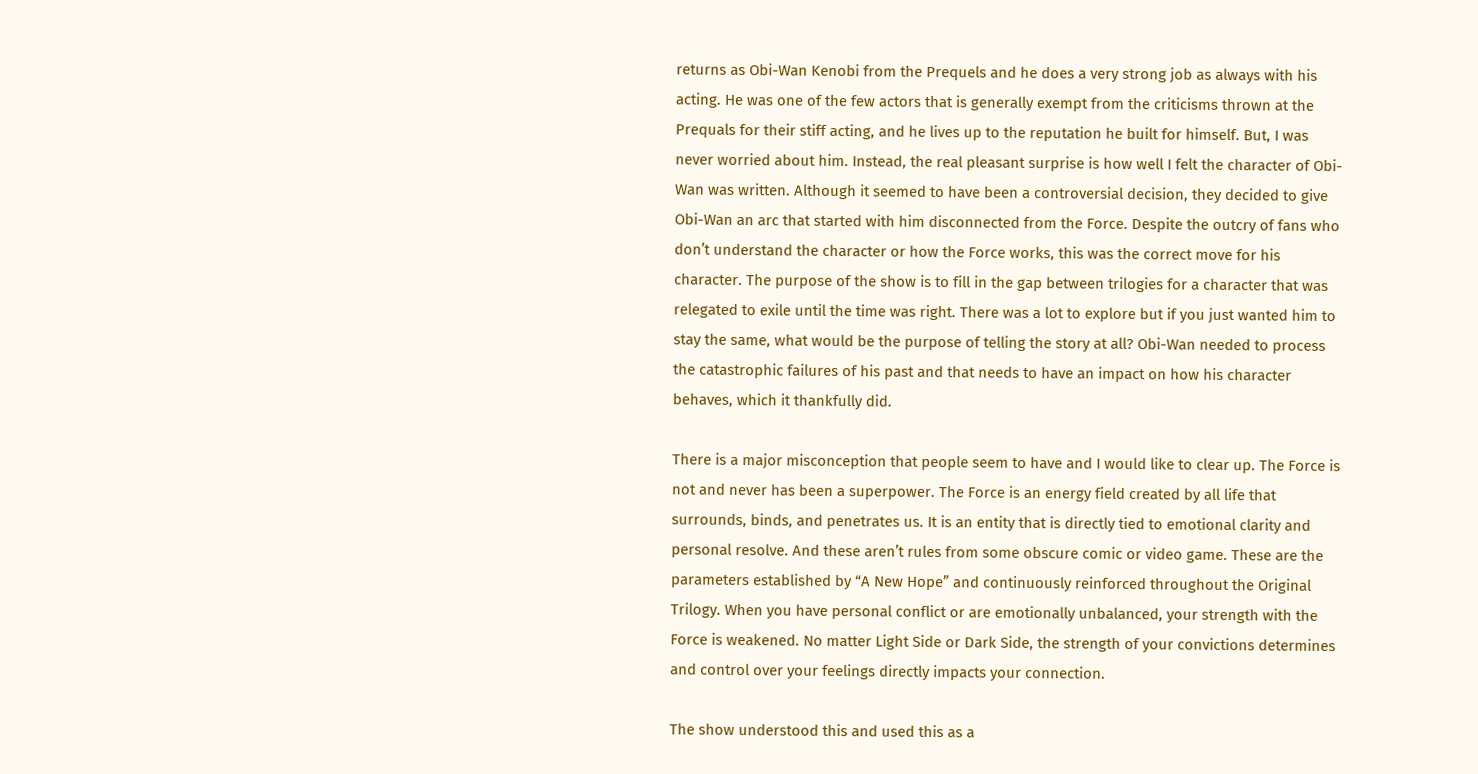returns as Obi-Wan Kenobi from the Prequels and he does a very strong job as always with his acting. He was one of the few actors that is generally exempt from the criticisms thrown at the Prequals for their stiff acting, and he lives up to the reputation he built for himself. But, I was never worried about him. Instead, the real pleasant surprise is how well I felt the character of Obi-Wan was written. Although it seemed to have been a controversial decision, they decided to give Obi-Wan an arc that started with him disconnected from the Force. Despite the outcry of fans who don’t understand the character or how the Force works, this was the correct move for his character. The purpose of the show is to fill in the gap between trilogies for a character that was relegated to exile until the time was right. There was a lot to explore but if you just wanted him to stay the same, what would be the purpose of telling the story at all? Obi-Wan needed to process the catastrophic failures of his past and that needs to have an impact on how his character behaves, which it thankfully did.

There is a major misconception that people seem to have and I would like to clear up. The Force is not and never has been a superpower. The Force is an energy field created by all life that surrounds, binds, and penetrates us. It is an entity that is directly tied to emotional clarity and personal resolve. And these aren’t rules from some obscure comic or video game. These are the parameters established by “A New Hope” and continuously reinforced throughout the Original Trilogy. When you have personal conflict or are emotionally unbalanced, your strength with the Force is weakened. No matter Light Side or Dark Side, the strength of your convictions determines and control over your feelings directly impacts your connection.

The show understood this and used this as a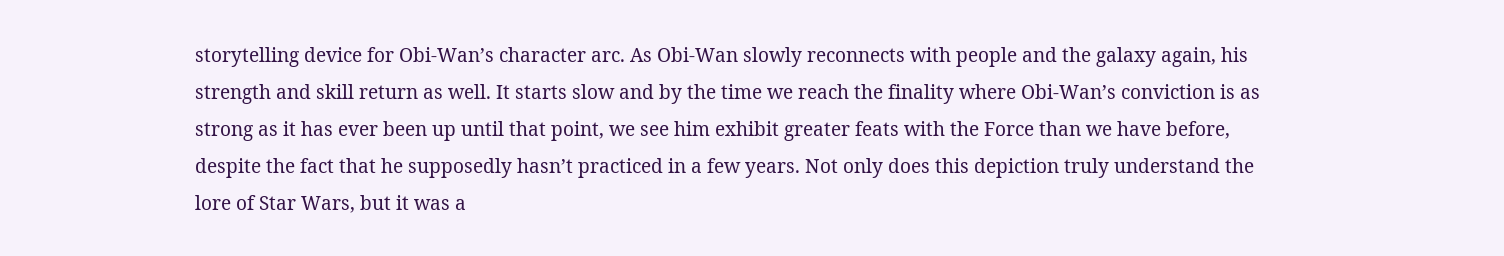storytelling device for Obi-Wan’s character arc. As Obi-Wan slowly reconnects with people and the galaxy again, his strength and skill return as well. It starts slow and by the time we reach the finality where Obi-Wan’s conviction is as strong as it has ever been up until that point, we see him exhibit greater feats with the Force than we have before, despite the fact that he supposedly hasn’t practiced in a few years. Not only does this depiction truly understand the lore of Star Wars, but it was a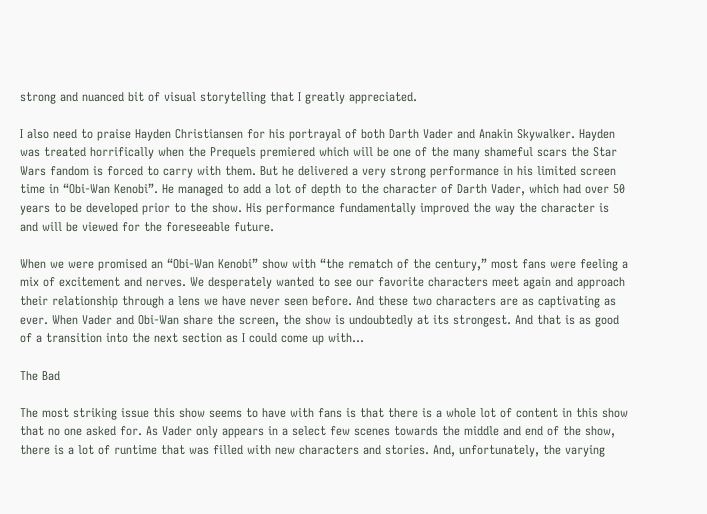strong and nuanced bit of visual storytelling that I greatly appreciated.

I also need to praise Hayden Christiansen for his portrayal of both Darth Vader and Anakin Skywalker. Hayden was treated horrifically when the Prequels premiered which will be one of the many shameful scars the Star Wars fandom is forced to carry with them. But he delivered a very strong performance in his limited screen time in “Obi-Wan Kenobi”. He managed to add a lot of depth to the character of Darth Vader, which had over 50 years to be developed prior to the show. His performance fundamentally improved the way the character is and will be viewed for the foreseeable future.

When we were promised an “Obi-Wan Kenobi” show with “the rematch of the century,” most fans were feeling a mix of excitement and nerves. We desperately wanted to see our favorite characters meet again and approach their relationship through a lens we have never seen before. And these two characters are as captivating as ever. When Vader and Obi-Wan share the screen, the show is undoubtedly at its strongest. And that is as good of a transition into the next section as I could come up with…

The Bad

The most striking issue this show seems to have with fans is that there is a whole lot of content in this show that no one asked for. As Vader only appears in a select few scenes towards the middle and end of the show, there is a lot of runtime that was filled with new characters and stories. And, unfortunately, the varying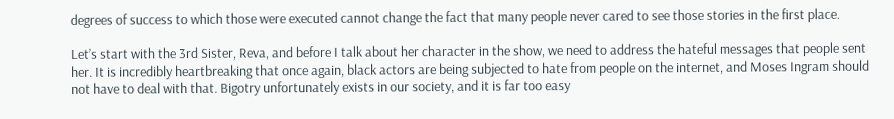degrees of success to which those were executed cannot change the fact that many people never cared to see those stories in the first place.

Let’s start with the 3rd Sister, Reva, and before I talk about her character in the show, we need to address the hateful messages that people sent her. It is incredibly heartbreaking that once again, black actors are being subjected to hate from people on the internet, and Moses Ingram should not have to deal with that. Bigotry unfortunately exists in our society, and it is far too easy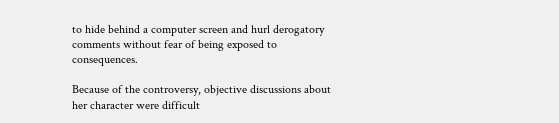to hide behind a computer screen and hurl derogatory comments without fear of being exposed to consequences.

Because of the controversy, objective discussions about her character were difficult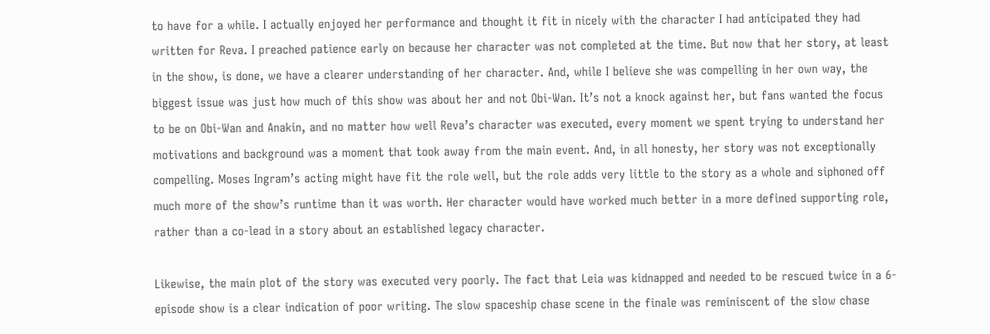to have for a while. I actually enjoyed her performance and thought it fit in nicely with the character I had anticipated they had written for Reva. I preached patience early on because her character was not completed at the time. But now that her story, at least in the show, is done, we have a clearer understanding of her character. And, while I believe she was compelling in her own way, the biggest issue was just how much of this show was about her and not Obi-Wan. It’s not a knock against her, but fans wanted the focus to be on Obi-Wan and Anakin, and no matter how well Reva’s character was executed, every moment we spent trying to understand her motivations and background was a moment that took away from the main event. And, in all honesty, her story was not exceptionally compelling. Moses Ingram’s acting might have fit the role well, but the role adds very little to the story as a whole and siphoned off much more of the show’s runtime than it was worth. Her character would have worked much better in a more defined supporting role, rather than a co-lead in a story about an established legacy character.

Likewise, the main plot of the story was executed very poorly. The fact that Leia was kidnapped and needed to be rescued twice in a 6-episode show is a clear indication of poor writing. The slow spaceship chase scene in the finale was reminiscent of the slow chase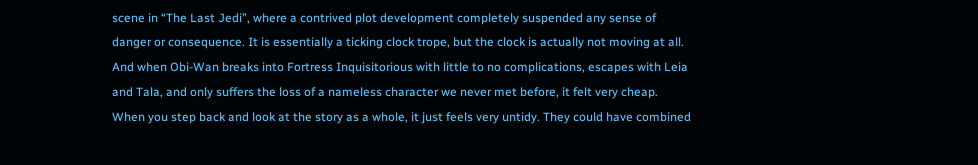scene in “The Last Jedi”, where a contrived plot development completely suspended any sense of danger or consequence. It is essentially a ticking clock trope, but the clock is actually not moving at all. And when Obi-Wan breaks into Fortress Inquisitorious with little to no complications, escapes with Leia and Tala, and only suffers the loss of a nameless character we never met before, it felt very cheap. When you step back and look at the story as a whole, it just feels very untidy. They could have combined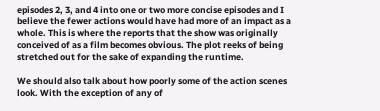episodes 2, 3, and 4 into one or two more concise episodes and I believe the fewer actions would have had more of an impact as a whole. This is where the reports that the show was originally conceived of as a film becomes obvious. The plot reeks of being stretched out for the sake of expanding the runtime.

We should also talk about how poorly some of the action scenes look. With the exception of any of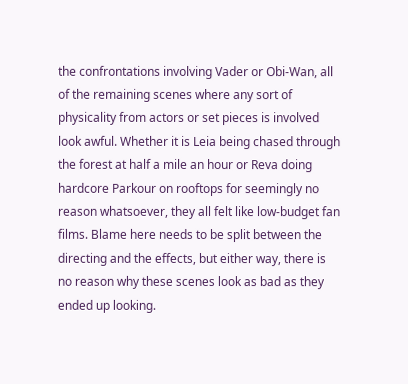the confrontations involving Vader or Obi-Wan, all of the remaining scenes where any sort of physicality from actors or set pieces is involved look awful. Whether it is Leia being chased through the forest at half a mile an hour or Reva doing hardcore Parkour on rooftops for seemingly no reason whatsoever, they all felt like low-budget fan films. Blame here needs to be split between the directing and the effects, but either way, there is no reason why these scenes look as bad as they ended up looking.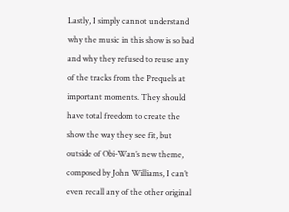Lastly, I simply cannot understand why the music in this show is so bad and why they refused to reuse any of the tracks from the Prequels at important moments. They should have total freedom to create the show the way they see fit, but outside of Obi-Wan’s new theme, composed by John Williams, I can’t even recall any of the other original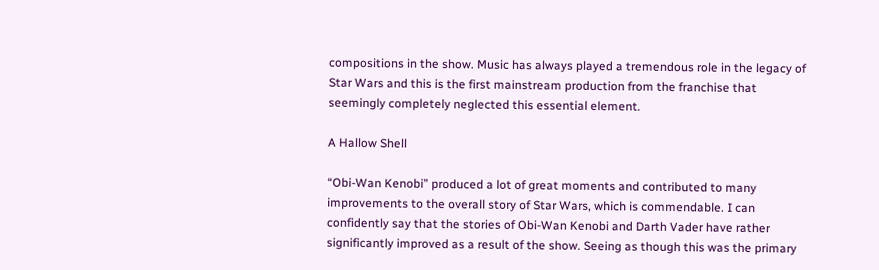compositions in the show. Music has always played a tremendous role in the legacy of Star Wars and this is the first mainstream production from the franchise that seemingly completely neglected this essential element.

A Hallow Shell

“Obi-Wan Kenobi” produced a lot of great moments and contributed to many improvements to the overall story of Star Wars, which is commendable. I can confidently say that the stories of Obi-Wan Kenobi and Darth Vader have rather significantly improved as a result of the show. Seeing as though this was the primary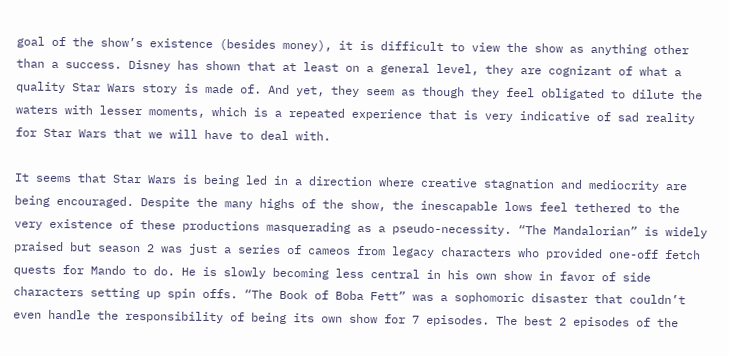goal of the show’s existence (besides money), it is difficult to view the show as anything other than a success. Disney has shown that at least on a general level, they are cognizant of what a quality Star Wars story is made of. And yet, they seem as though they feel obligated to dilute the waters with lesser moments, which is a repeated experience that is very indicative of sad reality for Star Wars that we will have to deal with.

It seems that Star Wars is being led in a direction where creative stagnation and mediocrity are being encouraged. Despite the many highs of the show, the inescapable lows feel tethered to the very existence of these productions masquerading as a pseudo-necessity. “The Mandalorian” is widely praised but season 2 was just a series of cameos from legacy characters who provided one-off fetch quests for Mando to do. He is slowly becoming less central in his own show in favor of side characters setting up spin offs. “The Book of Boba Fett” was a sophomoric disaster that couldn’t even handle the responsibility of being its own show for 7 episodes. The best 2 episodes of the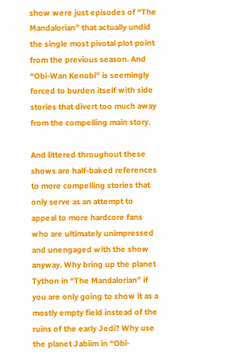show were just episodes of “The Mandalorian” that actually undid the single most pivotal plot point from the previous season. And “Obi-Wan Kenobi” is seemingly forced to burden itself with side stories that divert too much away from the compelling main story.

And littered throughout these shows are half-baked references to more compelling stories that only serve as an attempt to appeal to more hardcore fans who are ultimately unimpressed and unengaged with the show anyway. Why bring up the planet Tython in “The Mandalorian” if you are only going to show it as a mostly empty field instead of the ruins of the early Jedi? Why use the planet Jabiim in “Obi-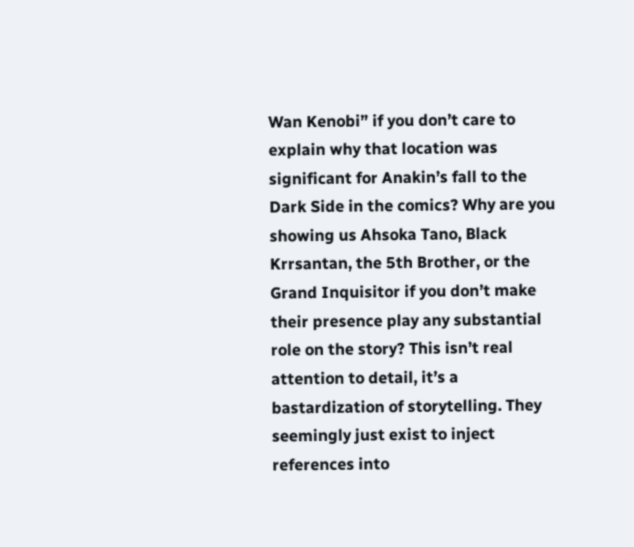Wan Kenobi” if you don’t care to explain why that location was significant for Anakin’s fall to the Dark Side in the comics? Why are you showing us Ahsoka Tano, Black Krrsantan, the 5th Brother, or the Grand Inquisitor if you don’t make their presence play any substantial role on the story? This isn’t real attention to detail, it’s a bastardization of storytelling. They seemingly just exist to inject references into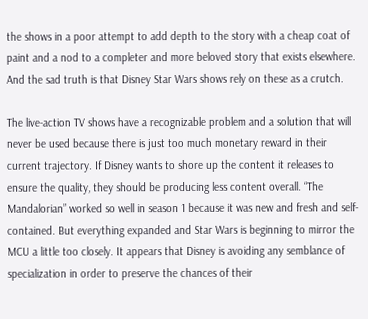the shows in a poor attempt to add depth to the story with a cheap coat of paint and a nod to a completer and more beloved story that exists elsewhere. And the sad truth is that Disney Star Wars shows rely on these as a crutch.

The live-action TV shows have a recognizable problem and a solution that will never be used because there is just too much monetary reward in their current trajectory. If Disney wants to shore up the content it releases to ensure the quality, they should be producing less content overall. “The Mandalorian” worked so well in season 1 because it was new and fresh and self-contained. But everything expanded and Star Wars is beginning to mirror the MCU a little too closely. It appears that Disney is avoiding any semblance of specialization in order to preserve the chances of their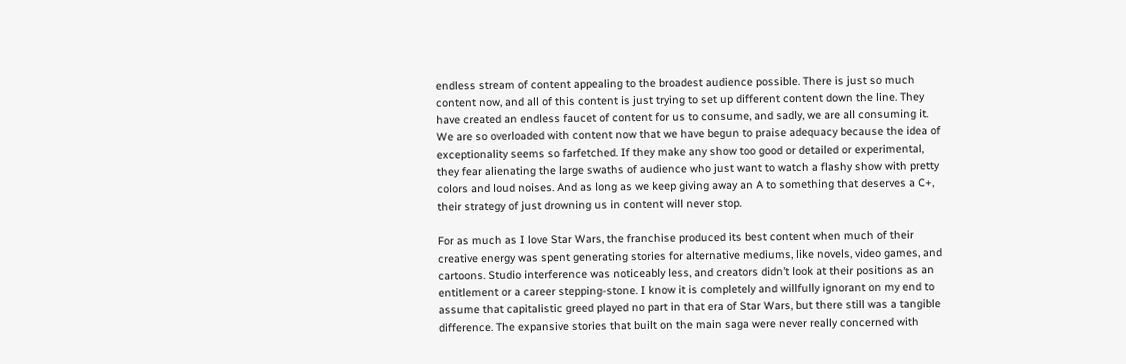endless stream of content appealing to the broadest audience possible. There is just so much content now, and all of this content is just trying to set up different content down the line. They have created an endless faucet of content for us to consume, and sadly, we are all consuming it. We are so overloaded with content now that we have begun to praise adequacy because the idea of exceptionality seems so farfetched. If they make any show too good or detailed or experimental, they fear alienating the large swaths of audience who just want to watch a flashy show with pretty colors and loud noises. And as long as we keep giving away an A to something that deserves a C+, their strategy of just drowning us in content will never stop.

For as much as I love Star Wars, the franchise produced its best content when much of their creative energy was spent generating stories for alternative mediums, like novels, video games, and cartoons. Studio interference was noticeably less, and creators didn’t look at their positions as an entitlement or a career stepping-stone. I know it is completely and willfully ignorant on my end to assume that capitalistic greed played no part in that era of Star Wars, but there still was a tangible difference. The expansive stories that built on the main saga were never really concerned with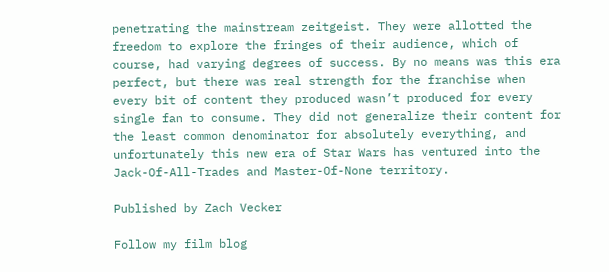penetrating the mainstream zeitgeist. They were allotted the freedom to explore the fringes of their audience, which of course, had varying degrees of success. By no means was this era perfect, but there was real strength for the franchise when every bit of content they produced wasn’t produced for every single fan to consume. They did not generalize their content for the least common denominator for absolutely everything, and unfortunately this new era of Star Wars has ventured into the Jack-Of-All-Trades and Master-Of-None territory.

Published by Zach Vecker

Follow my film blog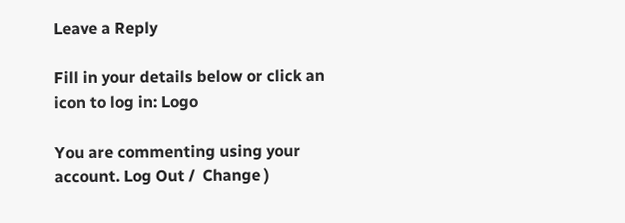Leave a Reply

Fill in your details below or click an icon to log in: Logo

You are commenting using your account. Log Out /  Change )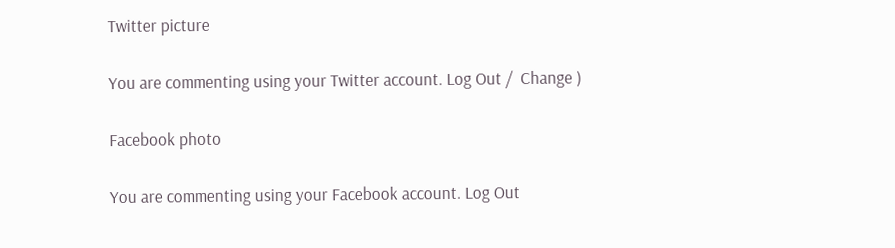Twitter picture

You are commenting using your Twitter account. Log Out /  Change )

Facebook photo

You are commenting using your Facebook account. Log Out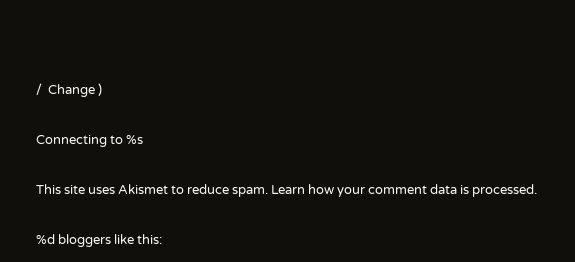/  Change )

Connecting to %s

This site uses Akismet to reduce spam. Learn how your comment data is processed.

%d bloggers like this: